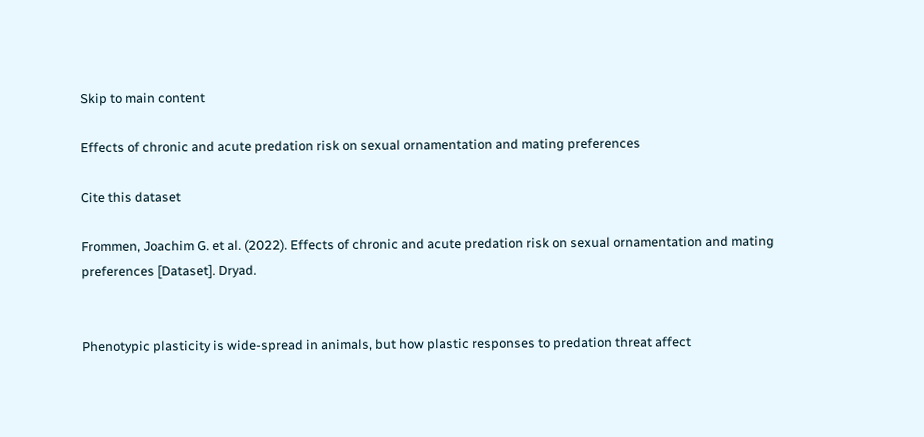Skip to main content

Effects of chronic and acute predation risk on sexual ornamentation and mating preferences

Cite this dataset

Frommen, Joachim G. et al. (2022). Effects of chronic and acute predation risk on sexual ornamentation and mating preferences [Dataset]. Dryad.


Phenotypic plasticity is wide-spread in animals, but how plastic responses to predation threat affect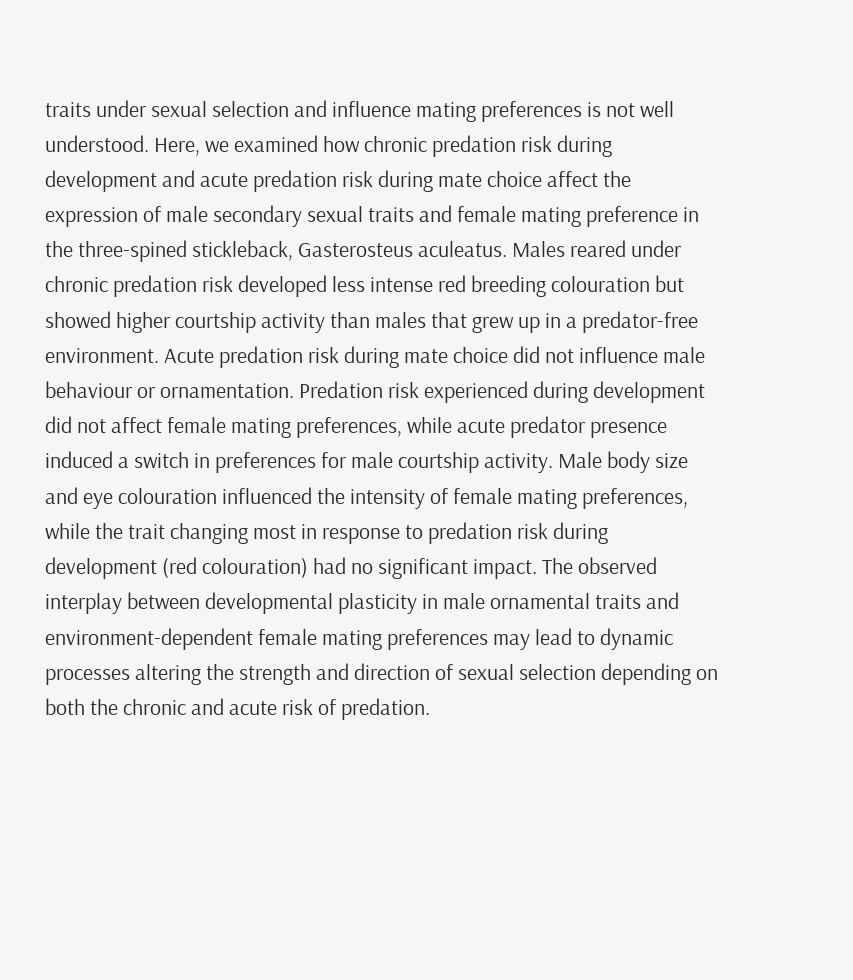traits under sexual selection and influence mating preferences is not well understood. Here, we examined how chronic predation risk during development and acute predation risk during mate choice affect the expression of male secondary sexual traits and female mating preference in the three-spined stickleback, Gasterosteus aculeatus. Males reared under chronic predation risk developed less intense red breeding colouration but showed higher courtship activity than males that grew up in a predator-free environment. Acute predation risk during mate choice did not influence male behaviour or ornamentation. Predation risk experienced during development did not affect female mating preferences, while acute predator presence induced a switch in preferences for male courtship activity. Male body size and eye colouration influenced the intensity of female mating preferences, while the trait changing most in response to predation risk during development (red colouration) had no significant impact. The observed interplay between developmental plasticity in male ornamental traits and environment-dependent female mating preferences may lead to dynamic processes altering the strength and direction of sexual selection depending on both the chronic and acute risk of predation.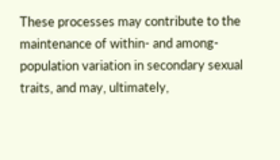These processes may contribute to the maintenance of within- and among-population variation in secondary sexual traits, and may, ultimately,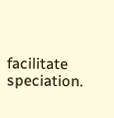facilitate speciation.